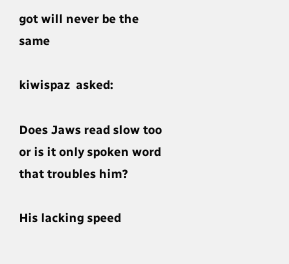got will never be the same

kiwispaz  asked:

Does Jaws read slow too or is it only spoken word that troubles him?

His lacking speed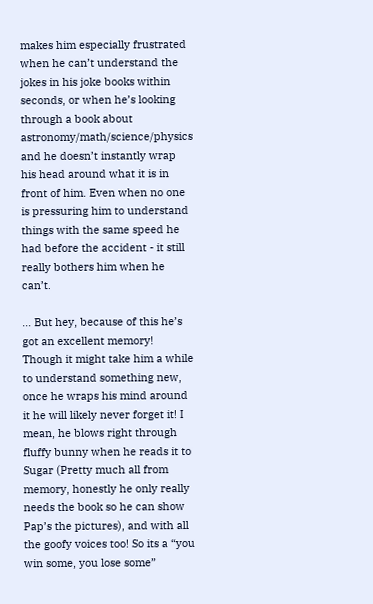makes him especially frustrated when he can’t understand the jokes in his joke books within seconds, or when he’s looking through a book about astronomy/math/science/physics and he doesn’t instantly wrap his head around what it is in front of him. Even when no one is pressuring him to understand things with the same speed he had before the accident - it still really bothers him when he can’t.

… But hey, because of this he’s got an excellent memory! Though it might take him a while to understand something new, once he wraps his mind around it he will likely never forget it! I mean, he blows right through fluffy bunny when he reads it to Sugar (Pretty much all from memory, honestly he only really needs the book so he can show Pap’s the pictures), and with all the goofy voices too! So its a “you win some, you lose some”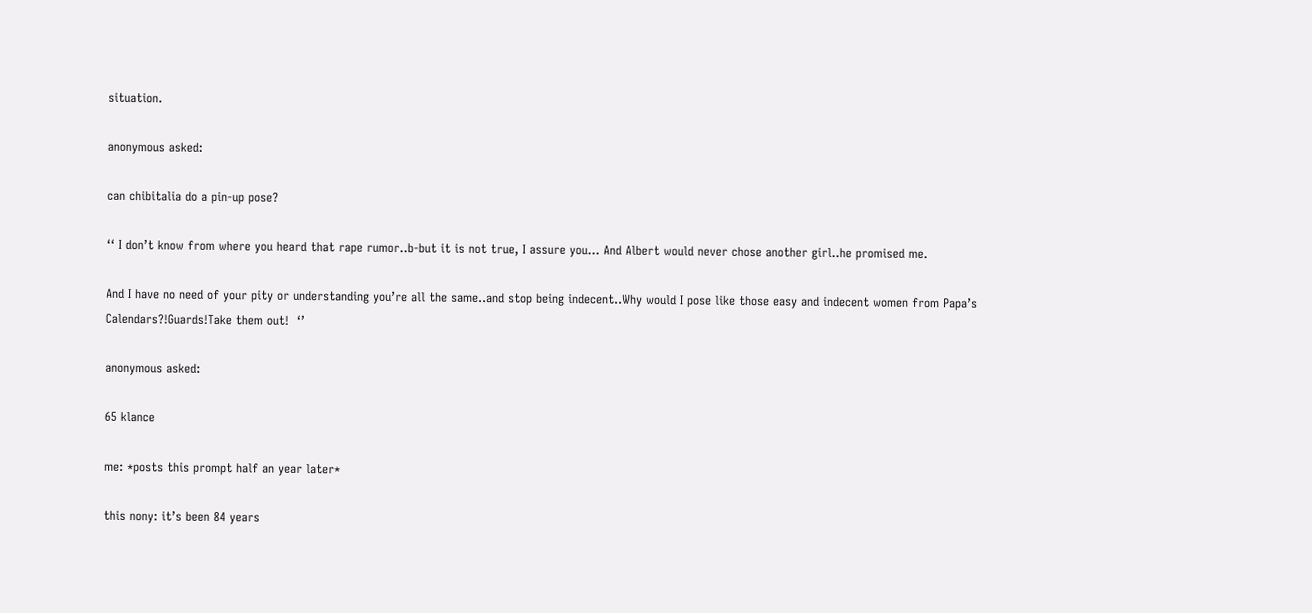situation.

anonymous asked:

can chibitalia do a pin-up pose?

‘‘ I don’t know from where you heard that rape rumor..b-but it is not true, I assure you… And Albert would never chose another girl..he promised me.

And I have no need of your pity or understanding you’re all the same..and stop being indecent..Why would I pose like those easy and indecent women from Papa’s Calendars?!Guards!Take them out!  ‘’

anonymous asked:

65 klance

me: *posts this prompt half an year later*

this nony: it’s been 84 years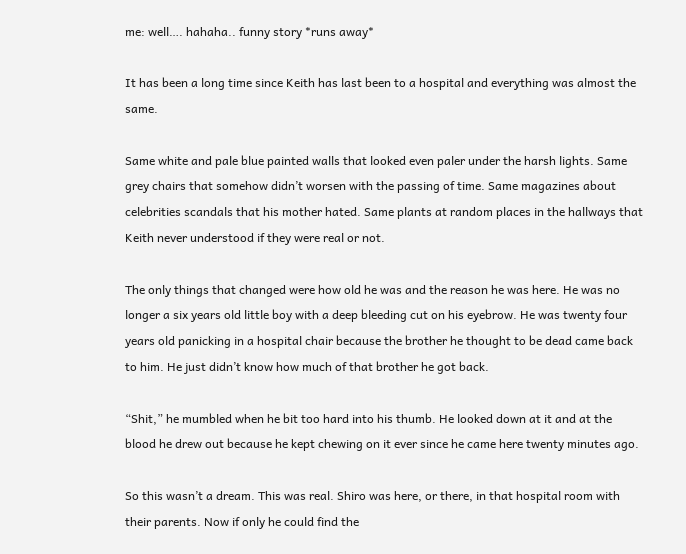me: well…. hahaha.. funny story *runs away*

It has been a long time since Keith has last been to a hospital and everything was almost the same.

Same white and pale blue painted walls that looked even paler under the harsh lights. Same grey chairs that somehow didn’t worsen with the passing of time. Same magazines about celebrities scandals that his mother hated. Same plants at random places in the hallways that Keith never understood if they were real or not.

The only things that changed were how old he was and the reason he was here. He was no longer a six years old little boy with a deep bleeding cut on his eyebrow. He was twenty four years old panicking in a hospital chair because the brother he thought to be dead came back to him. He just didn’t know how much of that brother he got back.

“Shit,” he mumbled when he bit too hard into his thumb. He looked down at it and at the blood he drew out because he kept chewing on it ever since he came here twenty minutes ago.

So this wasn’t a dream. This was real. Shiro was here, or there, in that hospital room with their parents. Now if only he could find the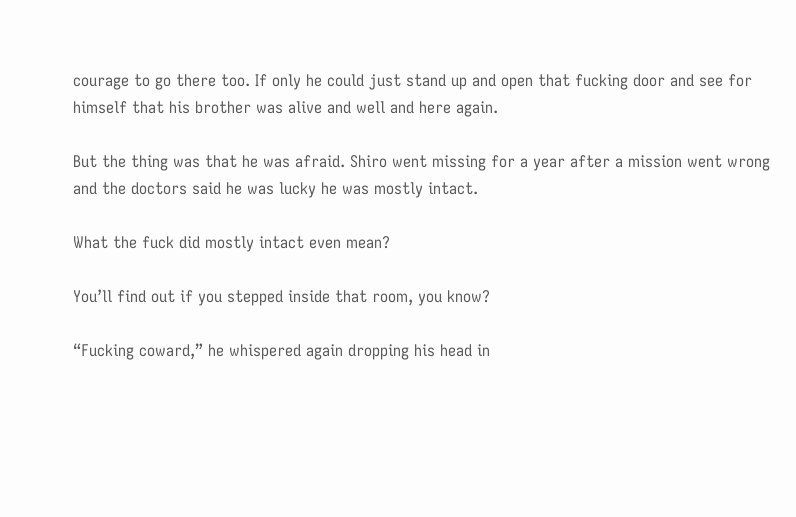courage to go there too. If only he could just stand up and open that fucking door and see for himself that his brother was alive and well and here again.

But the thing was that he was afraid. Shiro went missing for a year after a mission went wrong and the doctors said he was lucky he was mostly intact.

What the fuck did mostly intact even mean?

You’ll find out if you stepped inside that room, you know?

“Fucking coward,” he whispered again dropping his head in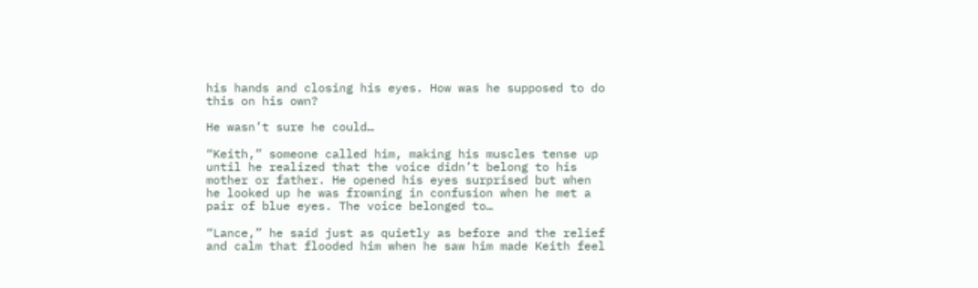his hands and closing his eyes. How was he supposed to do this on his own?

He wasn’t sure he could…

“Keith,” someone called him, making his muscles tense up until he realized that the voice didn’t belong to his mother or father. He opened his eyes surprised but when he looked up he was frowning in confusion when he met a pair of blue eyes. The voice belonged to…

“Lance,” he said just as quietly as before and the relief and calm that flooded him when he saw him made Keith feel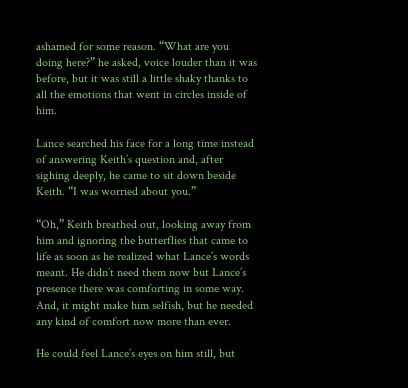ashamed for some reason. “What are you doing here?” he asked, voice louder than it was before, but it was still a little shaky thanks to all the emotions that went in circles inside of him.

Lance searched his face for a long time instead of answering Keith’s question and, after sighing deeply, he came to sit down beside Keith. “I was worried about you.”

“Oh,” Keith breathed out, looking away from him and ignoring the butterflies that came to life as soon as he realized what Lance’s words meant. He didn’t need them now but Lance’s presence there was comforting in some way. And, it might make him selfish, but he needed any kind of comfort now more than ever.

He could feel Lance’s eyes on him still, but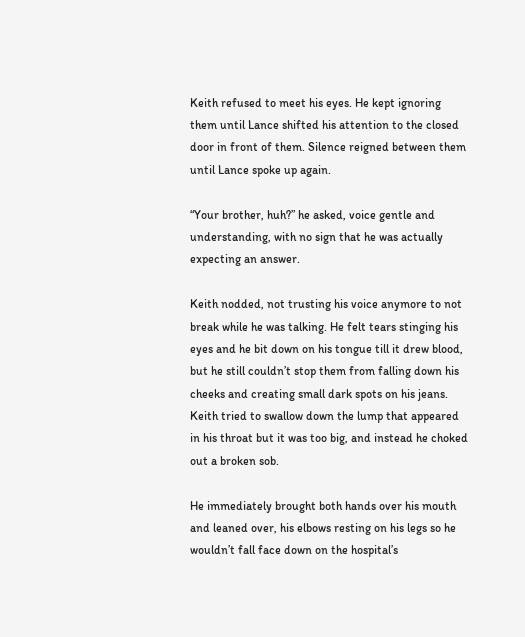Keith refused to meet his eyes. He kept ignoring them until Lance shifted his attention to the closed door in front of them. Silence reigned between them until Lance spoke up again.

“Your brother, huh?” he asked, voice gentle and understanding, with no sign that he was actually expecting an answer.

Keith nodded, not trusting his voice anymore to not break while he was talking. He felt tears stinging his eyes and he bit down on his tongue till it drew blood, but he still couldn’t stop them from falling down his cheeks and creating small dark spots on his jeans. Keith tried to swallow down the lump that appeared in his throat but it was too big, and instead he choked out a broken sob.

He immediately brought both hands over his mouth and leaned over, his elbows resting on his legs so he wouldn’t fall face down on the hospital’s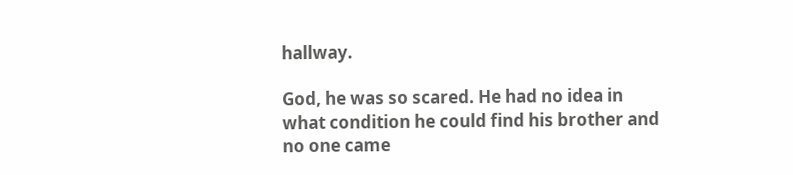hallway.

God, he was so scared. He had no idea in what condition he could find his brother and no one came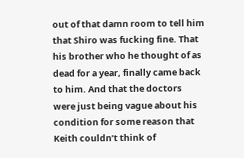out of that damn room to tell him that Shiro was fucking fine. That his brother who he thought of as dead for a year, finally came back to him. And that the doctors were just being vague about his condition for some reason that Keith couldn’t think of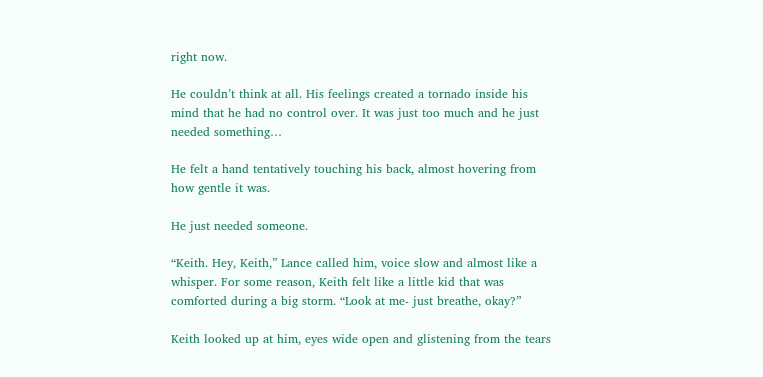right now.

He couldn’t think at all. His feelings created a tornado inside his mind that he had no control over. It was just too much and he just needed something…

He felt a hand tentatively touching his back, almost hovering from how gentle it was.

He just needed someone.

“Keith. Hey, Keith,” Lance called him, voice slow and almost like a whisper. For some reason, Keith felt like a little kid that was comforted during a big storm. “Look at me- just breathe, okay?”

Keith looked up at him, eyes wide open and glistening from the tears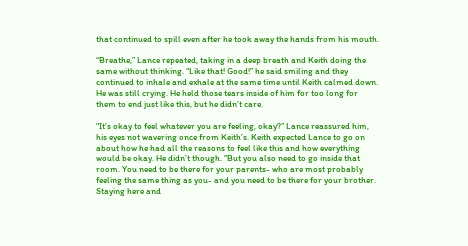that continued to spill even after he took away the hands from his mouth.

“Breathe,” Lance repeated, taking in a deep breath and Keith doing the same without thinking. “Like that! Good!” he said smiling and they continued to inhale and exhale at the same time until Keith calmed down. He was still crying. He held those tears inside of him for too long for them to end just like this, but he didn’t care.

“It’s okay to feel whatever you are feeling, okay?” Lance reassured him, his eyes not wavering once from Keith’s. Keith expected Lance to go on about how he had all the reasons to feel like this and how everything would be okay. He didn’t though. “But you also need to go inside that room. You need to be there for your parents- who are most probably feeling the same thing as you- and you need to be there for your brother. Staying here and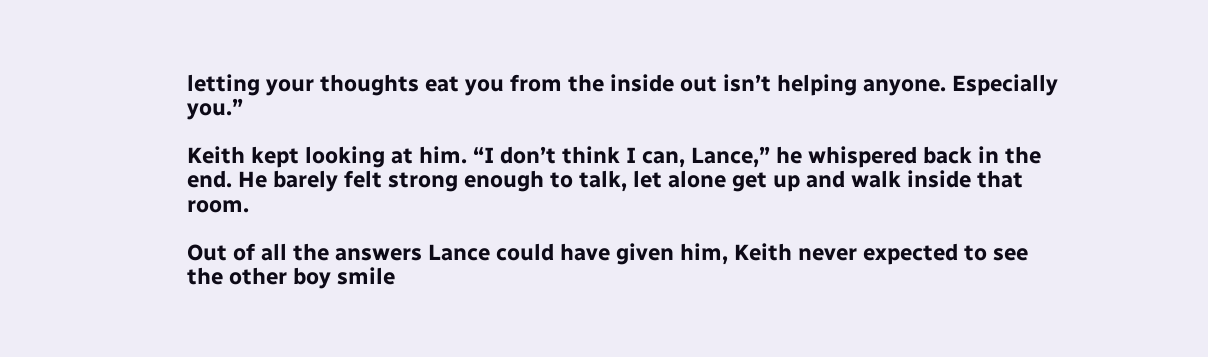letting your thoughts eat you from the inside out isn’t helping anyone. Especially you.”

Keith kept looking at him. “I don’t think I can, Lance,” he whispered back in the end. He barely felt strong enough to talk, let alone get up and walk inside that room.

Out of all the answers Lance could have given him, Keith never expected to see the other boy smile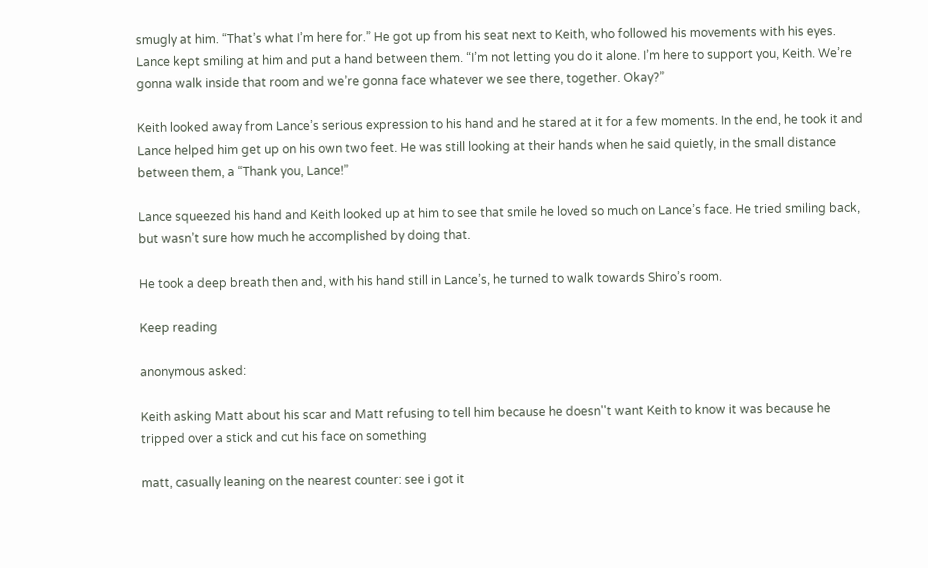smugly at him. “That’s what I’m here for.” He got up from his seat next to Keith, who followed his movements with his eyes. Lance kept smiling at him and put a hand between them. “I’m not letting you do it alone. I’m here to support you, Keith. We’re gonna walk inside that room and we’re gonna face whatever we see there, together. Okay?”

Keith looked away from Lance’s serious expression to his hand and he stared at it for a few moments. In the end, he took it and Lance helped him get up on his own two feet. He was still looking at their hands when he said quietly, in the small distance between them, a “Thank you, Lance!”

Lance squeezed his hand and Keith looked up at him to see that smile he loved so much on Lance’s face. He tried smiling back, but wasn’t sure how much he accomplished by doing that.

He took a deep breath then and, with his hand still in Lance’s, he turned to walk towards Shiro’s room.

Keep reading

anonymous asked:

Keith asking Matt about his scar and Matt refusing to tell him because he doesn''t want Keith to know it was because he tripped over a stick and cut his face on something

matt, casually leaning on the nearest counter: see i got it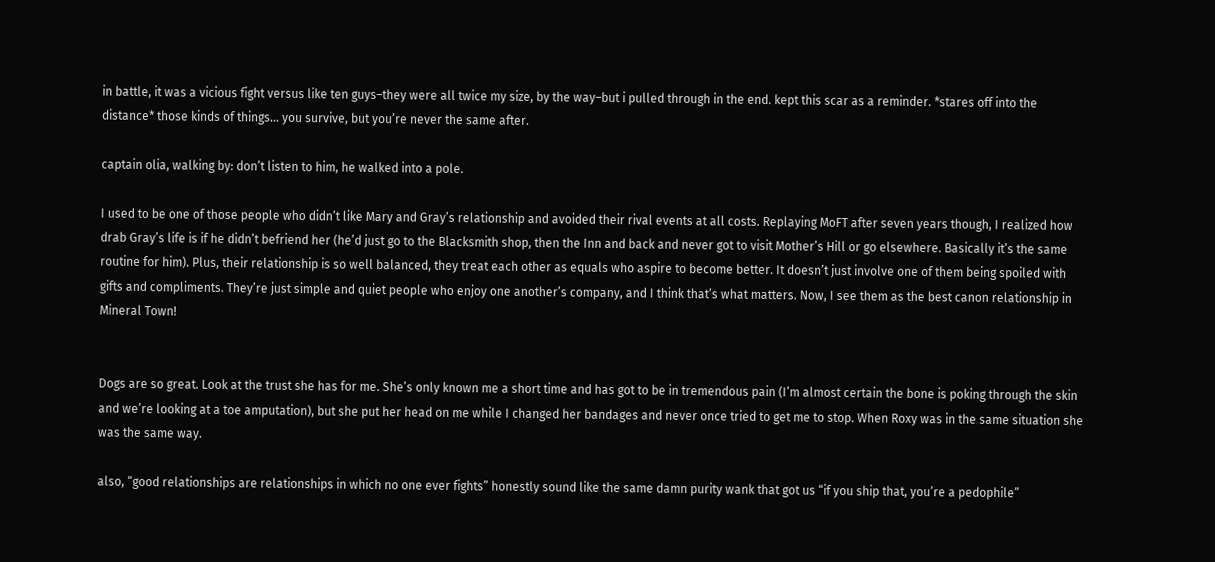in battle, it was a vicious fight versus like ten guys–they were all twice my size, by the way–but i pulled through in the end. kept this scar as a reminder. *stares off into the distance* those kinds of things… you survive, but you’re never the same after.

captain olia, walking by: don’t listen to him, he walked into a pole.

I used to be one of those people who didn’t like Mary and Gray’s relationship and avoided their rival events at all costs. Replaying MoFT after seven years though, I realized how drab Gray’s life is if he didn’t befriend her (he’d just go to the Blacksmith shop, then the Inn and back and never got to visit Mother’s Hill or go elsewhere. Basically it’s the same routine for him). Plus, their relationship is so well balanced, they treat each other as equals who aspire to become better. It doesn’t just involve one of them being spoiled with gifts and compliments. They’re just simple and quiet people who enjoy one another’s company, and I think that’s what matters. Now, I see them as the best canon relationship in Mineral Town!


Dogs are so great. Look at the trust she has for me. She’s only known me a short time and has got to be in tremendous pain (I’m almost certain the bone is poking through the skin and we’re looking at a toe amputation), but she put her head on me while I changed her bandages and never once tried to get me to stop. When Roxy was in the same situation she was the same way.

also, “good relationships are relationships in which no one ever fights” honestly sound like the same damn purity wank that got us “if you ship that, you’re a pedophile”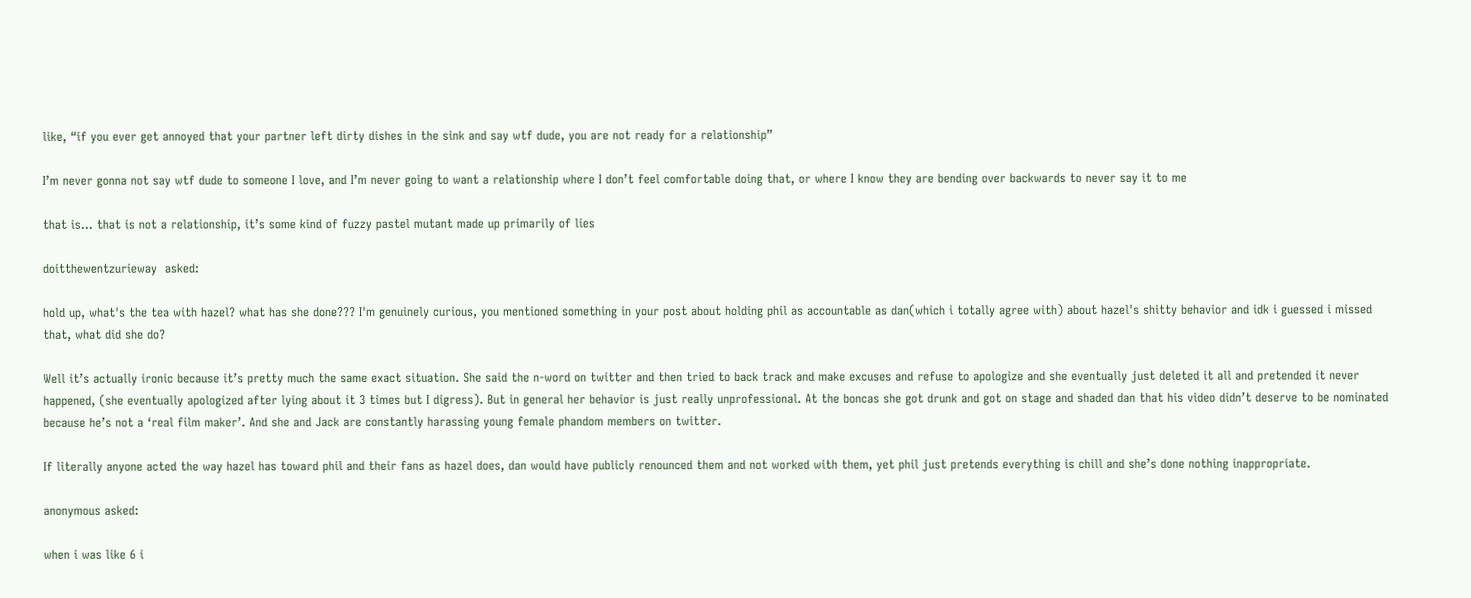like, “if you ever get annoyed that your partner left dirty dishes in the sink and say wtf dude, you are not ready for a relationship”

I’m never gonna not say wtf dude to someone I love, and I’m never going to want a relationship where I don’t feel comfortable doing that, or where I know they are bending over backwards to never say it to me

that is… that is not a relationship, it’s some kind of fuzzy pastel mutant made up primarily of lies

doitthewentzurieway  asked:

hold up, what's the tea with hazel? what has she done??? I'm genuinely curious, you mentioned something in your post about holding phil as accountable as dan(which i totally agree with) about hazel's shitty behavior and idk i guessed i missed that, what did she do?

Well it’s actually ironic because it’s pretty much the same exact situation. She said the n-word on twitter and then tried to back track and make excuses and refuse to apologize and she eventually just deleted it all and pretended it never happened, (she eventually apologized after lying about it 3 times but I digress). But in general her behavior is just really unprofessional. At the boncas she got drunk and got on stage and shaded dan that his video didn’t deserve to be nominated because he’s not a ‘real film maker’. And she and Jack are constantly harassing young female phandom members on twitter.

If literally anyone acted the way hazel has toward phil and their fans as hazel does, dan would have publicly renounced them and not worked with them, yet phil just pretends everything is chill and she’s done nothing inappropriate.

anonymous asked:

when i was like 6 i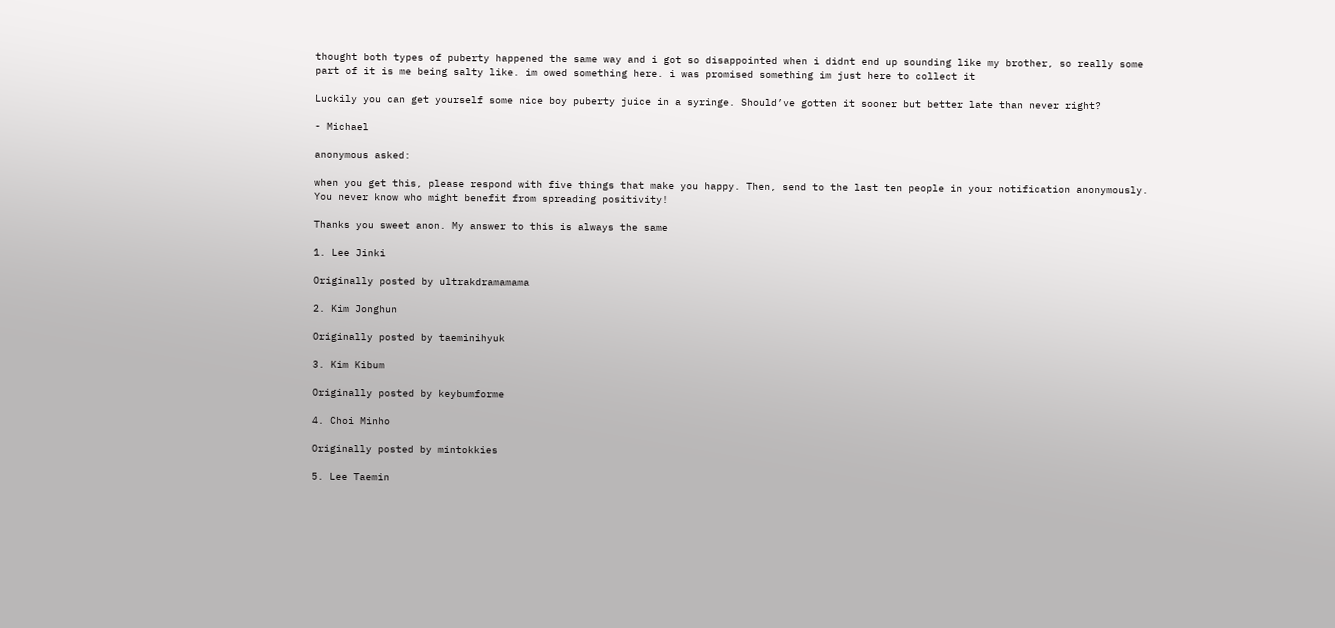thought both types of puberty happened the same way and i got so disappointed when i didnt end up sounding like my brother, so really some part of it is me being salty like. im owed something here. i was promised something im just here to collect it

Luckily you can get yourself some nice boy puberty juice in a syringe. Should’ve gotten it sooner but better late than never right?

- Michael

anonymous asked:

when you get this, please respond with five things that make you happy. Then, send to the last ten people in your notification anonymously. You never know who might benefit from spreading positivity!

Thanks you sweet anon. My answer to this is always the same

1. Lee Jinki

Originally posted by ultrakdramamama

2. Kim Jonghun

Originally posted by taeminihyuk

3. Kim Kibum

Originally posted by keybumforme

4. Choi Minho

Originally posted by mintokkies

5. Lee Taemin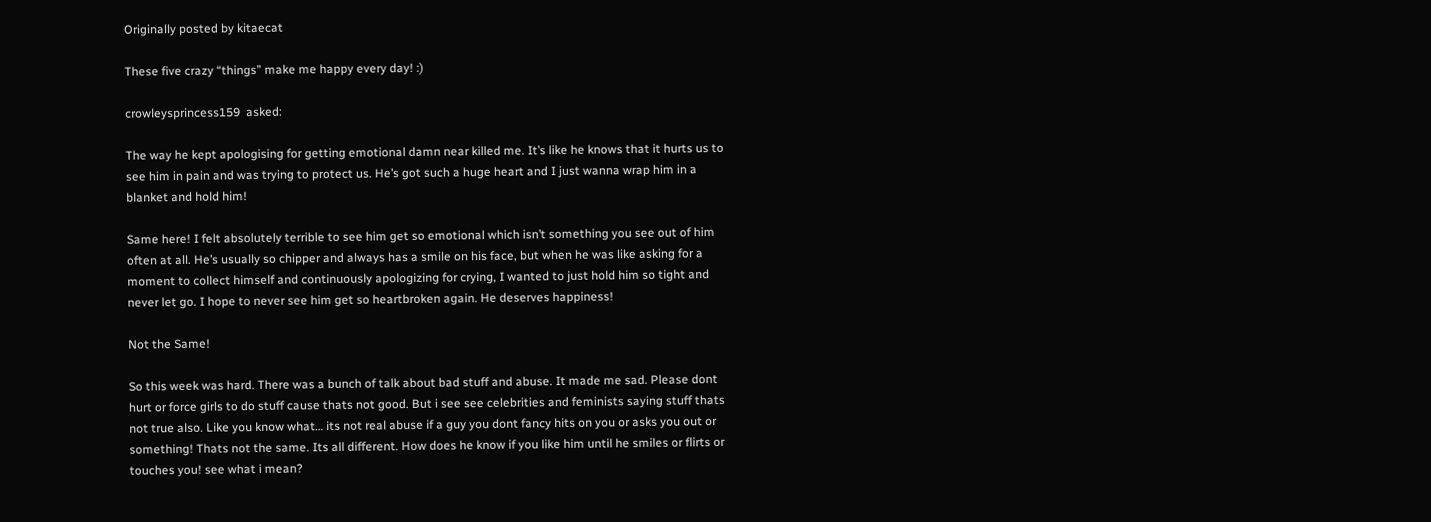Originally posted by kitaecat

These five crazy “things” make me happy every day! :)

crowleysprincess159  asked:

The way he kept apologising for getting emotional damn near killed me. It’s like he knows that it hurts us to see him in pain and was trying to protect us. He’s got such a huge heart and I just wanna wrap him in a blanket and hold him!

Same here! I felt absolutely terrible to see him get so emotional which isn’t something you see out of him often at all. He’s usually so chipper and always has a smile on his face, but when he was like asking for a moment to collect himself and continuously apologizing for crying, I wanted to just hold him so tight and never let go. I hope to never see him get so heartbroken again. He deserves happiness!

Not the Same!

So this week was hard. There was a bunch of talk about bad stuff and abuse. It made me sad. Please dont hurt or force girls to do stuff cause thats not good. But i see see celebrities and feminists saying stuff thats not true also. Like you know what… its not real abuse if a guy you dont fancy hits on you or asks you out or something! Thats not the same. Its all different. How does he know if you like him until he smiles or flirts or touches you! see what i mean?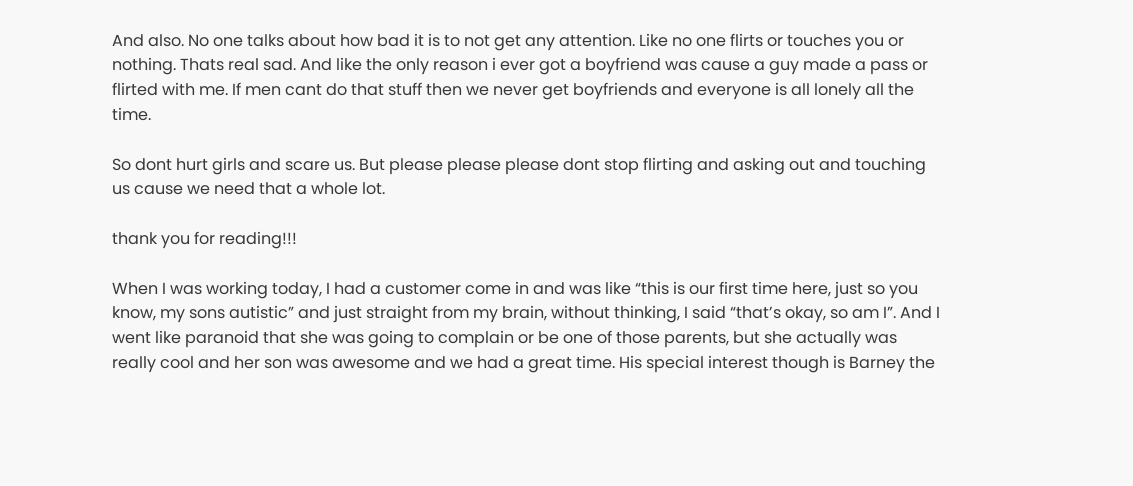And also. No one talks about how bad it is to not get any attention. Like no one flirts or touches you or nothing. Thats real sad. And like the only reason i ever got a boyfriend was cause a guy made a pass or flirted with me. If men cant do that stuff then we never get boyfriends and everyone is all lonely all the time.

So dont hurt girls and scare us. But please please please dont stop flirting and asking out and touching us cause we need that a whole lot.

thank you for reading!!!

When I was working today, I had a customer come in and was like “this is our first time here, just so you know, my sons autistic” and just straight from my brain, without thinking, I said “that’s okay, so am I”. And I went like paranoid that she was going to complain or be one of those parents, but she actually was really cool and her son was awesome and we had a great time. His special interest though is Barney the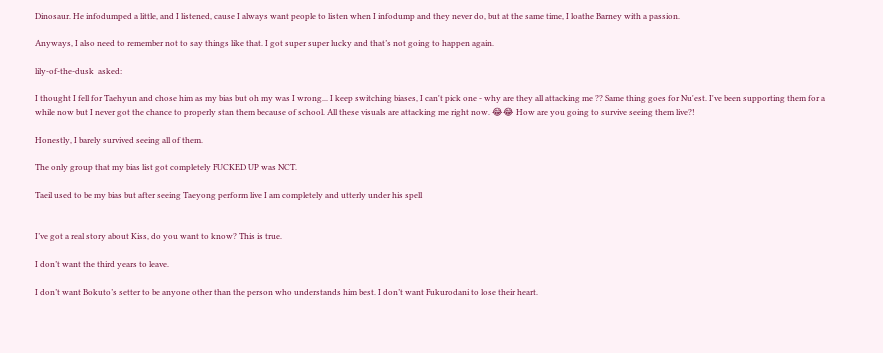Dinosaur. He infodumped a little, and I listened, cause I always want people to listen when I infodump and they never do, but at the same time, I loathe Barney with a passion.

Anyways, I also need to remember not to say things like that. I got super super lucky and that’s not going to happen again.

lily-of-the-dusk  asked:

I thought I fell for Taehyun and chose him as my bias but oh my was I wrong... I keep switching biases, I can't pick one - why are they all attacking me ?? Same thing goes for Nu'est. I've been supporting them for a while now but I never got the chance to properly stan them because of school. All these visuals are attacking me right now. 😂😂 How are you going to survive seeing them live?!

Honestly, I barely survived seeing all of them.

The only group that my bias list got completely FUCKED UP was NCT.

Taeil used to be my bias but after seeing Taeyong perform live I am completely and utterly under his spell


I’ve got a real story about Kiss, do you want to know? This is true.

I don’t want the third years to leave.

I don’t want Bokuto’s setter to be anyone other than the person who understands him best. I don’t want Fukurodani to lose their heart.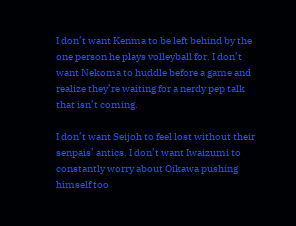I don’t want Kenma to be left behind by the one person he plays volleyball for. I don’t want Nekoma to huddle before a game and realize they’re waiting for a nerdy pep talk that isn’t coming.

I don’t want Seijoh to feel lost without their senpais’ antics. I don’t want Iwaizumi to constantly worry about Oikawa pushing himself too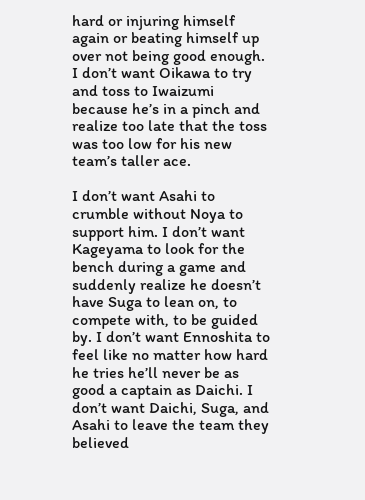hard or injuring himself again or beating himself up over not being good enough. I don’t want Oikawa to try and toss to Iwaizumi because he’s in a pinch and realize too late that the toss was too low for his new team’s taller ace.

I don’t want Asahi to crumble without Noya to support him. I don’t want Kageyama to look for the bench during a game and suddenly realize he doesn’t have Suga to lean on, to compete with, to be guided by. I don’t want Ennoshita to feel like no matter how hard he tries he’ll never be as good a captain as Daichi. I don’t want Daichi, Suga, and Asahi to leave the team they believed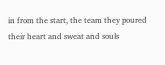in from the start, the team they poured their heart and sweat and souls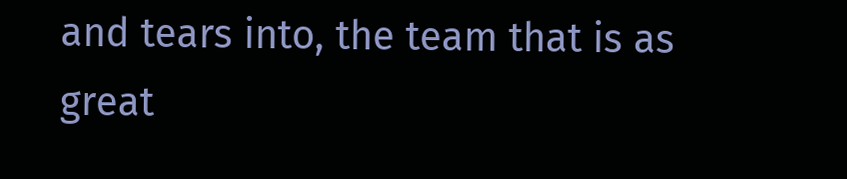and tears into, the team that is as great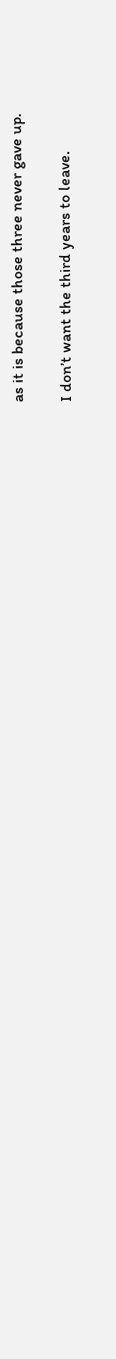as it is because those three never gave up.

I don’t want the third years to leave.